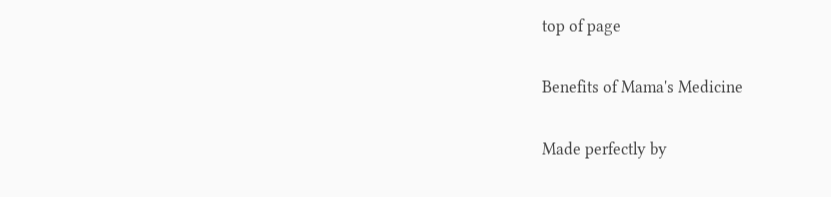top of page

Benefits of Mama's Medicine

Made perfectly by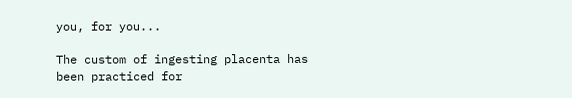you, for you...

The custom of ingesting placenta has been practiced for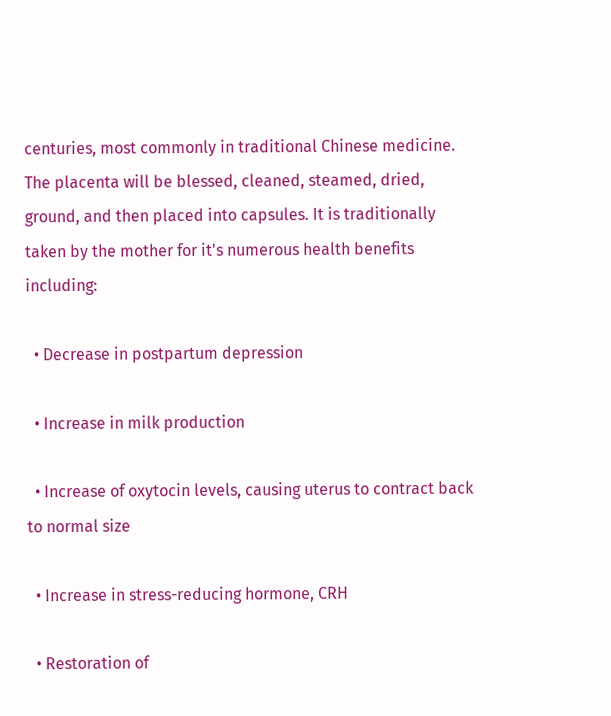centuries, most commonly in traditional Chinese medicine. The placenta will be blessed, cleaned, steamed, dried, ground, and then placed into capsules. It is traditionally taken by the mother for it's numerous health benefits including:

  • Decrease in postpartum depression

  • Increase in milk production

  • Increase of oxytocin levels, causing uterus to contract back to normal size

  • Increase in stress-reducing hormone, CRH

  • Restoration of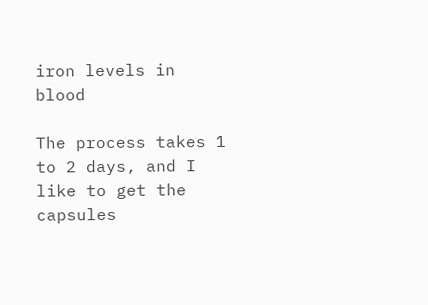iron levels in blood

The process takes 1 to 2 days, and I like to get the capsules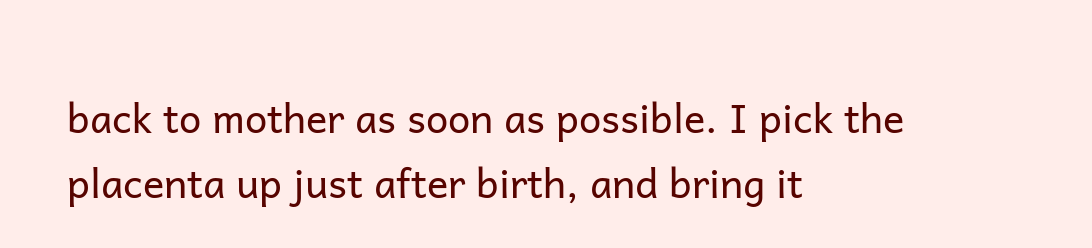back to mother as soon as possible. I pick the placenta up just after birth, and bring it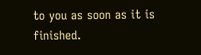to you as soon as it is finished.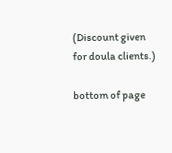(Discount given for doula clients.)

bottom of page